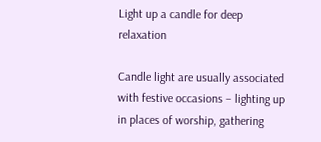Light up a candle for deep relaxation

Candle light are usually associated with festive occasions – lighting up in places of worship, gathering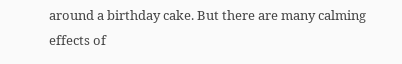around a birthday cake. But there are many calming effects of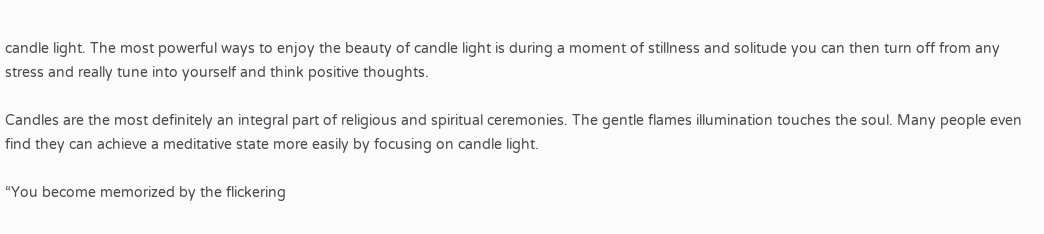candle light. The most powerful ways to enjoy the beauty of candle light is during a moment of stillness and solitude you can then turn off from any stress and really tune into yourself and think positive thoughts.

Candles are the most definitely an integral part of religious and spiritual ceremonies. The gentle flames illumination touches the soul. Many people even find they can achieve a meditative state more easily by focusing on candle light.

“You become memorized by the flickering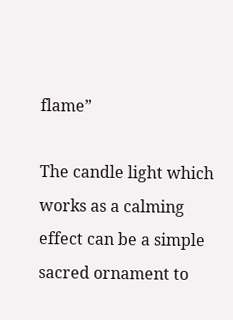flame”

The candle light which works as a calming effect can be a simple sacred ornament to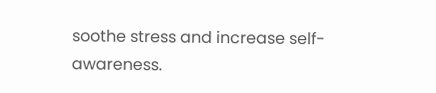soothe stress and increase self-awareness.